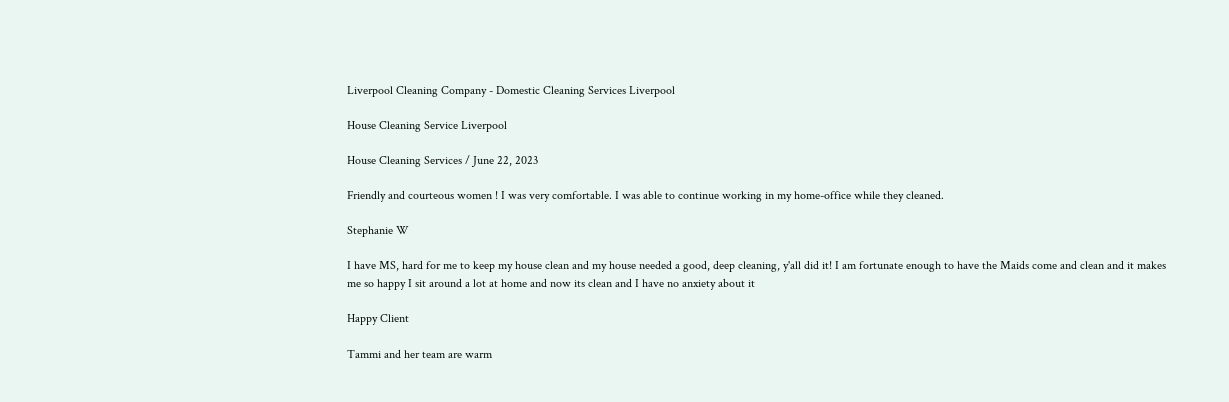Liverpool Cleaning Company - Domestic Cleaning Services Liverpool

House Cleaning Service Liverpool

House Cleaning Services / June 22, 2023

Friendly and courteous women ! I was very comfortable. I was able to continue working in my home-office while they cleaned.

Stephanie W

I have MS, hard for me to keep my house clean and my house needed a good, deep cleaning, y'all did it! I am fortunate enough to have the Maids come and clean and it makes me so happy I sit around a lot at home and now its clean and I have no anxiety about it

Happy Client

Tammi and her team are warm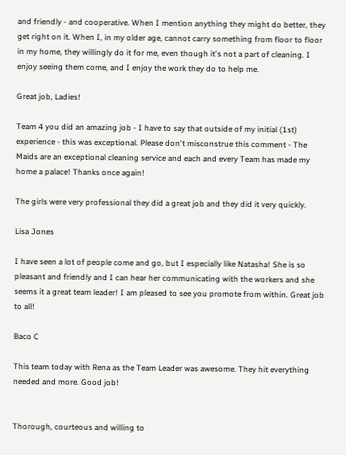and friendly - and cooperative. When I mention anything they might do better, they get right on it. When I, in my older age, cannot carry something from floor to floor in my home, they willingly do it for me, even though it's not a part of cleaning. I enjoy seeing them come, and I enjoy the work they do to help me.

Great job, Ladies!

Team 4 you did an amazing job - I have to say that outside of my initial (1st) experience - this was exceptional. Please don't misconstrue this comment - The Maids are an exceptional cleaning service and each and every Team has made my home a palace! Thanks once again!

The girls were very professional they did a great job and they did it very quickly.

Lisa Jones

I have seen a lot of people come and go, but I especially like Natasha! She is so pleasant and friendly and I can hear her communicating with the workers and she seems it a great team leader! I am pleased to see you promote from within. Great job to all!

Baco C

This team today with Rena as the Team Leader was awesome. They hit everything needed and more. Good job!


Thorough, courteous and willing to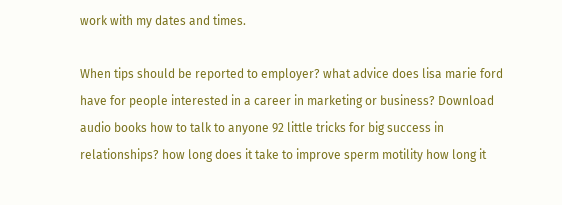work with my dates and times.

When tips should be reported to employer? what advice does lisa marie ford have for people interested in a career in marketing or business? Download audio books how to talk to anyone 92 little tricks for big success in relationships? how long does it take to improve sperm motility how long it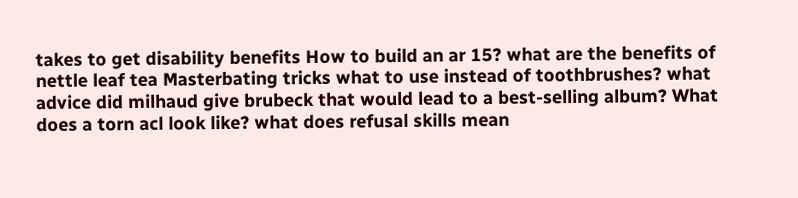takes to get disability benefits How to build an ar 15? what are the benefits of nettle leaf tea Masterbating tricks what to use instead of toothbrushes? what advice did milhaud give brubeck that would lead to a best-selling album? What does a torn acl look like? what does refusal skills mean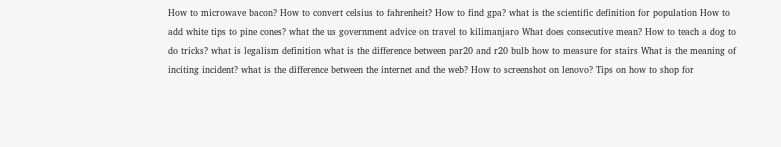How to microwave bacon? How to convert celsius to fahrenheit? How to find gpa? what is the scientific definition for population How to add white tips to pine cones? what the us government advice on travel to kilimanjaro What does consecutive mean? How to teach a dog to do tricks? what is legalism definition what is the difference between par20 and r20 bulb how to measure for stairs What is the meaning of inciting incident? what is the difference between the internet and the web? How to screenshot on lenovo? Tips on how to shop for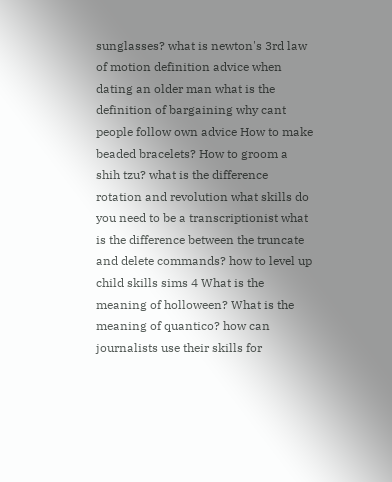sunglasses? what is newton's 3rd law of motion definition advice when dating an older man what is the definition of bargaining why cant people follow own advice How to make beaded bracelets? How to groom a shih tzu? what is the difference rotation and revolution what skills do you need to be a transcriptionist what is the difference between the truncate and delete commands? how to level up child skills sims 4 What is the meaning of holloween? What is the meaning of quantico? how can journalists use their skills for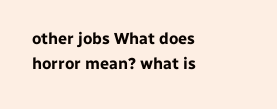other jobs What does horror mean? what is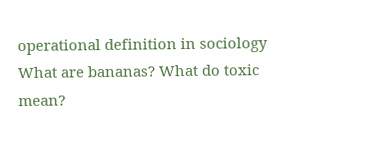operational definition in sociology What are bananas? What do toxic mean?